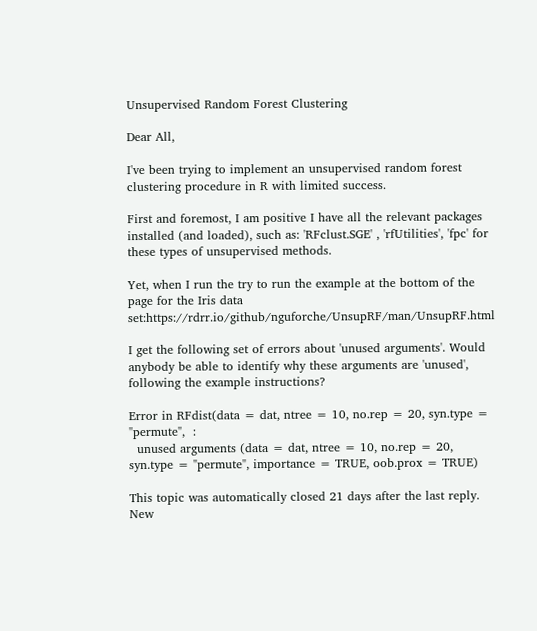Unsupervised Random Forest Clustering

Dear All,

I've been trying to implement an unsupervised random forest clustering procedure in R with limited success.

First and foremost, I am positive I have all the relevant packages installed (and loaded), such as: 'RFclust.SGE' , 'rfUtilities', 'fpc' for these types of unsupervised methods.

Yet, when I run the try to run the example at the bottom of the page for the Iris data set:https://rdrr.io/github/nguforche/UnsupRF/man/UnsupRF.html

I get the following set of errors about 'unused arguments'. Would anybody be able to identify why these arguments are 'unused', following the example instructions?

Error in RFdist(data = dat, ntree = 10, no.rep = 20, syn.type = "permute",  :
  unused arguments (data = dat, ntree = 10, no.rep = 20, syn.type = "permute", importance = TRUE, oob.prox = TRUE)

This topic was automatically closed 21 days after the last reply. New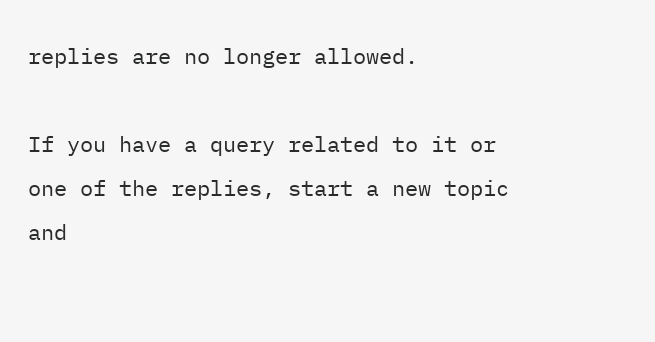replies are no longer allowed.

If you have a query related to it or one of the replies, start a new topic and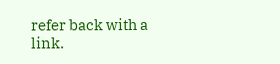refer back with a link.